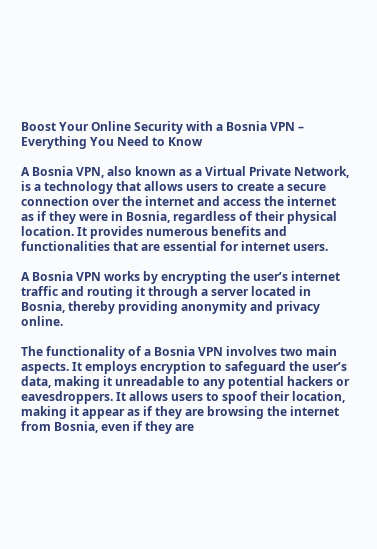Boost Your Online Security with a Bosnia VPN – Everything You Need to Know

A Bosnia VPN, also known as a Virtual Private Network, is a technology that allows users to create a secure connection over the internet and access the internet as if they were in Bosnia, regardless of their physical location. It provides numerous benefits and functionalities that are essential for internet users.

A Bosnia VPN works by encrypting the user’s internet traffic and routing it through a server located in Bosnia, thereby providing anonymity and privacy online.

The functionality of a Bosnia VPN involves two main aspects. It employs encryption to safeguard the user’s data, making it unreadable to any potential hackers or eavesdroppers. It allows users to spoof their location, making it appear as if they are browsing the internet from Bosnia, even if they are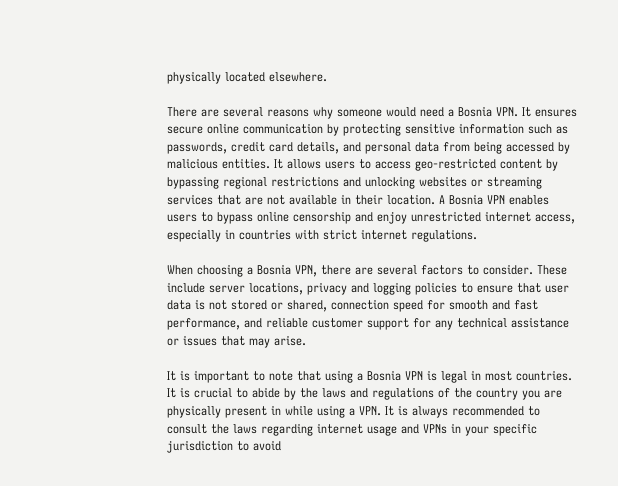physically located elsewhere.

There are several reasons why someone would need a Bosnia VPN. It ensures secure online communication by protecting sensitive information such as passwords, credit card details, and personal data from being accessed by malicious entities. It allows users to access geo-restricted content by bypassing regional restrictions and unlocking websites or streaming services that are not available in their location. A Bosnia VPN enables users to bypass online censorship and enjoy unrestricted internet access, especially in countries with strict internet regulations.

When choosing a Bosnia VPN, there are several factors to consider. These include server locations, privacy and logging policies to ensure that user data is not stored or shared, connection speed for smooth and fast performance, and reliable customer support for any technical assistance or issues that may arise.

It is important to note that using a Bosnia VPN is legal in most countries. It is crucial to abide by the laws and regulations of the country you are physically present in while using a VPN. It is always recommended to consult the laws regarding internet usage and VPNs in your specific jurisdiction to avoid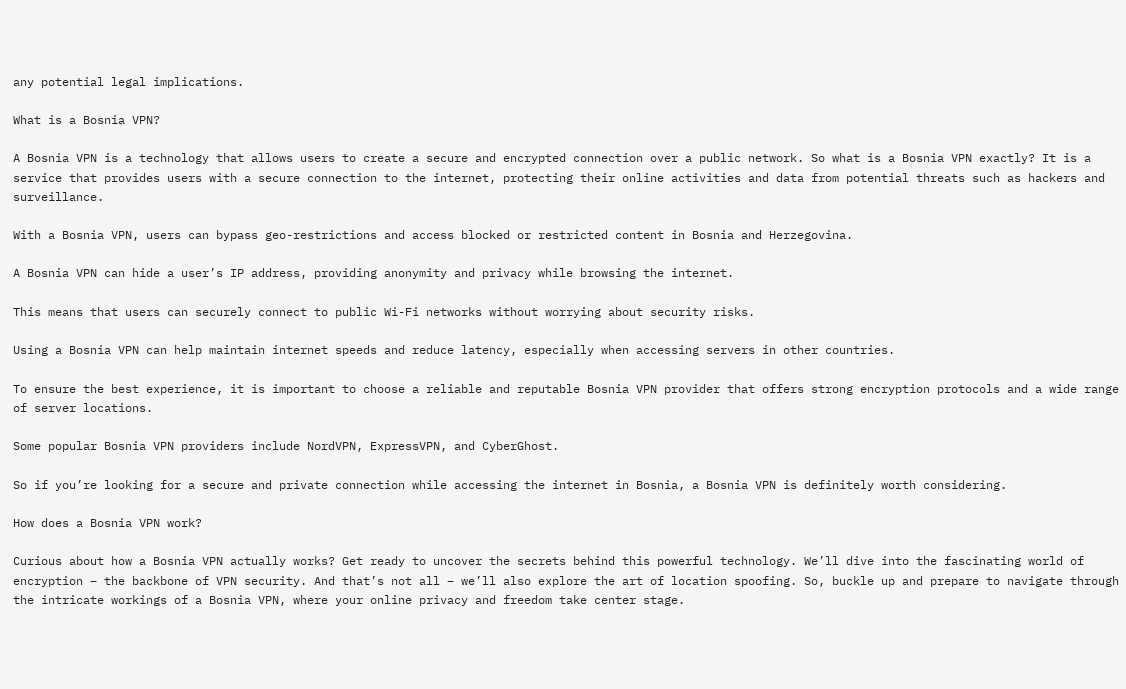any potential legal implications.

What is a Bosnia VPN?

A Bosnia VPN is a technology that allows users to create a secure and encrypted connection over a public network. So what is a Bosnia VPN exactly? It is a service that provides users with a secure connection to the internet, protecting their online activities and data from potential threats such as hackers and surveillance.

With a Bosnia VPN, users can bypass geo-restrictions and access blocked or restricted content in Bosnia and Herzegovina.

A Bosnia VPN can hide a user’s IP address, providing anonymity and privacy while browsing the internet.

This means that users can securely connect to public Wi-Fi networks without worrying about security risks.

Using a Bosnia VPN can help maintain internet speeds and reduce latency, especially when accessing servers in other countries.

To ensure the best experience, it is important to choose a reliable and reputable Bosnia VPN provider that offers strong encryption protocols and a wide range of server locations.

Some popular Bosnia VPN providers include NordVPN, ExpressVPN, and CyberGhost.

So if you’re looking for a secure and private connection while accessing the internet in Bosnia, a Bosnia VPN is definitely worth considering.

How does a Bosnia VPN work?

Curious about how a Bosnia VPN actually works? Get ready to uncover the secrets behind this powerful technology. We’ll dive into the fascinating world of encryption – the backbone of VPN security. And that’s not all – we’ll also explore the art of location spoofing. So, buckle up and prepare to navigate through the intricate workings of a Bosnia VPN, where your online privacy and freedom take center stage.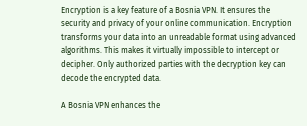Encryption is a key feature of a Bosnia VPN. It ensures the security and privacy of your online communication. Encryption transforms your data into an unreadable format using advanced algorithms. This makes it virtually impossible to intercept or decipher. Only authorized parties with the decryption key can decode the encrypted data.

A Bosnia VPN enhances the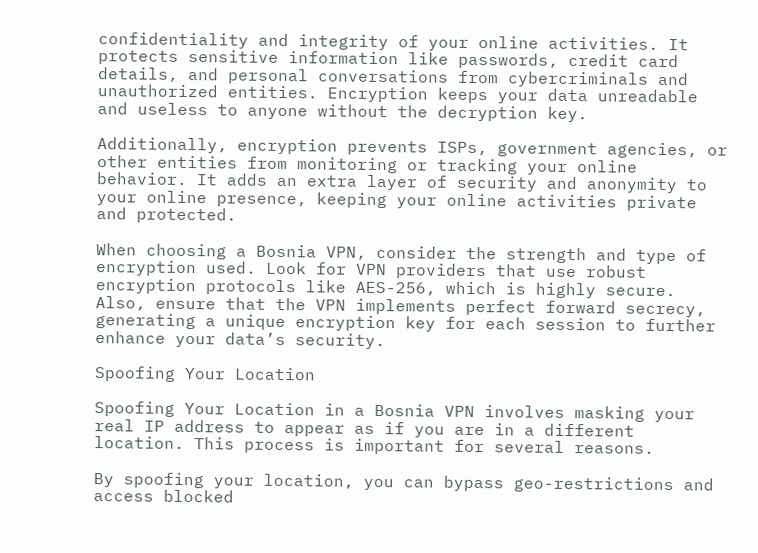confidentiality and integrity of your online activities. It protects sensitive information like passwords, credit card details, and personal conversations from cybercriminals and unauthorized entities. Encryption keeps your data unreadable and useless to anyone without the decryption key.

Additionally, encryption prevents ISPs, government agencies, or other entities from monitoring or tracking your online behavior. It adds an extra layer of security and anonymity to your online presence, keeping your online activities private and protected.

When choosing a Bosnia VPN, consider the strength and type of encryption used. Look for VPN providers that use robust encryption protocols like AES-256, which is highly secure. Also, ensure that the VPN implements perfect forward secrecy, generating a unique encryption key for each session to further enhance your data’s security.

Spoofing Your Location

Spoofing Your Location in a Bosnia VPN involves masking your real IP address to appear as if you are in a different location. This process is important for several reasons.

By spoofing your location, you can bypass geo-restrictions and access blocked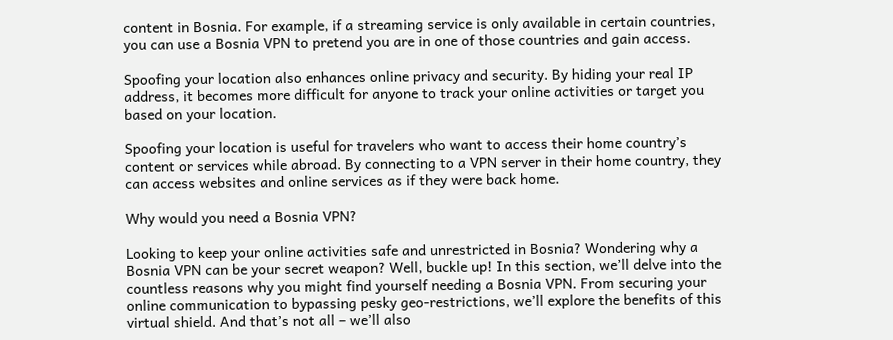content in Bosnia. For example, if a streaming service is only available in certain countries, you can use a Bosnia VPN to pretend you are in one of those countries and gain access.

Spoofing your location also enhances online privacy and security. By hiding your real IP address, it becomes more difficult for anyone to track your online activities or target you based on your location.

Spoofing your location is useful for travelers who want to access their home country’s content or services while abroad. By connecting to a VPN server in their home country, they can access websites and online services as if they were back home.

Why would you need a Bosnia VPN?

Looking to keep your online activities safe and unrestricted in Bosnia? Wondering why a Bosnia VPN can be your secret weapon? Well, buckle up! In this section, we’ll delve into the countless reasons why you might find yourself needing a Bosnia VPN. From securing your online communication to bypassing pesky geo-restrictions, we’ll explore the benefits of this virtual shield. And that’s not all – we’ll also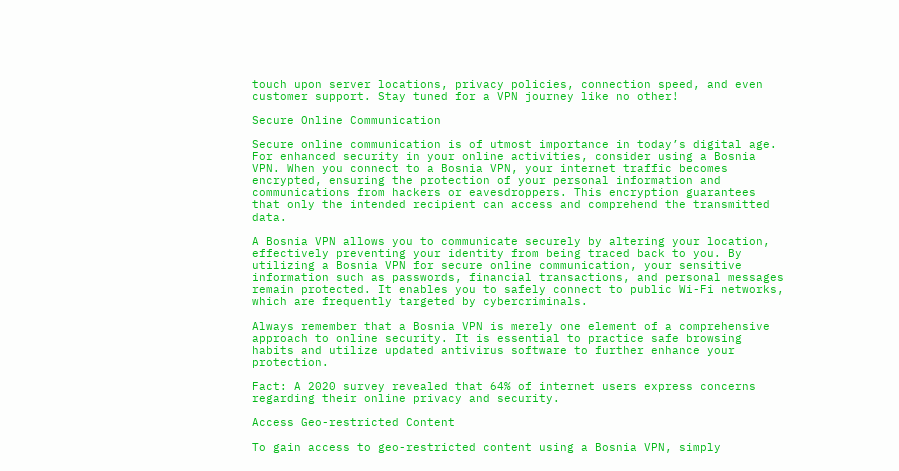touch upon server locations, privacy policies, connection speed, and even customer support. Stay tuned for a VPN journey like no other!

Secure Online Communication

Secure online communication is of utmost importance in today’s digital age. For enhanced security in your online activities, consider using a Bosnia VPN. When you connect to a Bosnia VPN, your internet traffic becomes encrypted, ensuring the protection of your personal information and communications from hackers or eavesdroppers. This encryption guarantees that only the intended recipient can access and comprehend the transmitted data.

A Bosnia VPN allows you to communicate securely by altering your location, effectively preventing your identity from being traced back to you. By utilizing a Bosnia VPN for secure online communication, your sensitive information such as passwords, financial transactions, and personal messages remain protected. It enables you to safely connect to public Wi-Fi networks, which are frequently targeted by cybercriminals.

Always remember that a Bosnia VPN is merely one element of a comprehensive approach to online security. It is essential to practice safe browsing habits and utilize updated antivirus software to further enhance your protection.

Fact: A 2020 survey revealed that 64% of internet users express concerns regarding their online privacy and security.

Access Geo-restricted Content

To gain access to geo-restricted content using a Bosnia VPN, simply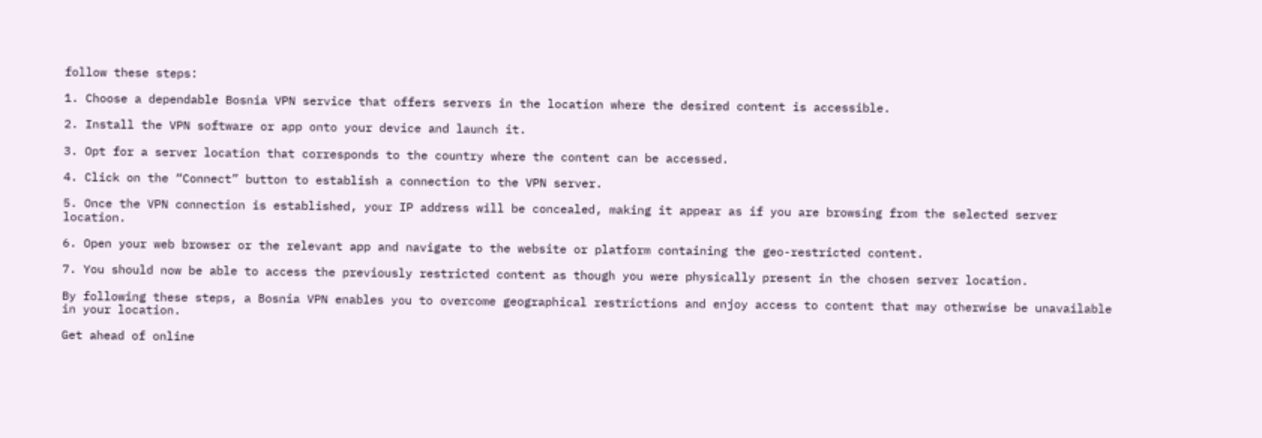follow these steps:

1. Choose a dependable Bosnia VPN service that offers servers in the location where the desired content is accessible.

2. Install the VPN software or app onto your device and launch it.

3. Opt for a server location that corresponds to the country where the content can be accessed.

4. Click on the “Connect” button to establish a connection to the VPN server.

5. Once the VPN connection is established, your IP address will be concealed, making it appear as if you are browsing from the selected server location.

6. Open your web browser or the relevant app and navigate to the website or platform containing the geo-restricted content.

7. You should now be able to access the previously restricted content as though you were physically present in the chosen server location.

By following these steps, a Bosnia VPN enables you to overcome geographical restrictions and enjoy access to content that may otherwise be unavailable in your location.

Get ahead of online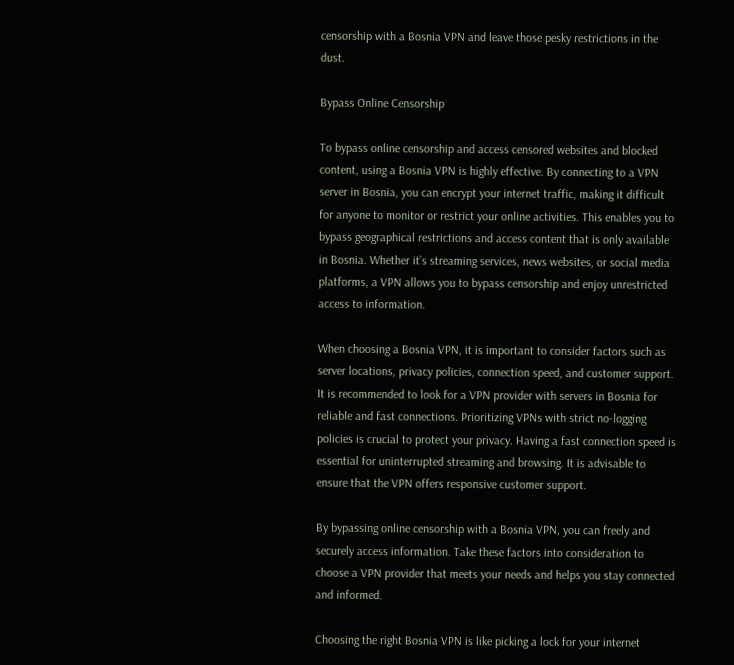censorship with a Bosnia VPN and leave those pesky restrictions in the dust.

Bypass Online Censorship

To bypass online censorship and access censored websites and blocked content, using a Bosnia VPN is highly effective. By connecting to a VPN server in Bosnia, you can encrypt your internet traffic, making it difficult for anyone to monitor or restrict your online activities. This enables you to bypass geographical restrictions and access content that is only available in Bosnia. Whether it’s streaming services, news websites, or social media platforms, a VPN allows you to bypass censorship and enjoy unrestricted access to information.

When choosing a Bosnia VPN, it is important to consider factors such as server locations, privacy policies, connection speed, and customer support. It is recommended to look for a VPN provider with servers in Bosnia for reliable and fast connections. Prioritizing VPNs with strict no-logging policies is crucial to protect your privacy. Having a fast connection speed is essential for uninterrupted streaming and browsing. It is advisable to ensure that the VPN offers responsive customer support.

By bypassing online censorship with a Bosnia VPN, you can freely and securely access information. Take these factors into consideration to choose a VPN provider that meets your needs and helps you stay connected and informed.

Choosing the right Bosnia VPN is like picking a lock for your internet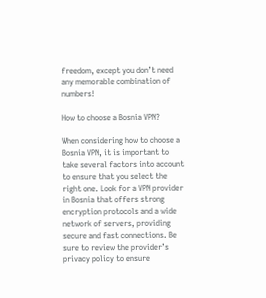freedom, except you don’t need any memorable combination of numbers!

How to choose a Bosnia VPN?

When considering how to choose a Bosnia VPN, it is important to take several factors into account to ensure that you select the right one. Look for a VPN provider in Bosnia that offers strong encryption protocols and a wide network of servers, providing secure and fast connections. Be sure to review the provider’s privacy policy to ensure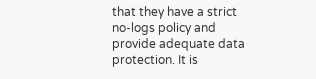that they have a strict no-logs policy and provide adequate data protection. It is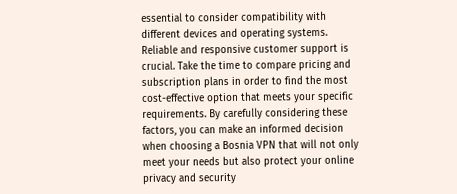essential to consider compatibility with different devices and operating systems. Reliable and responsive customer support is crucial. Take the time to compare pricing and subscription plans in order to find the most cost-effective option that meets your specific requirements. By carefully considering these factors, you can make an informed decision when choosing a Bosnia VPN that will not only meet your needs but also protect your online privacy and security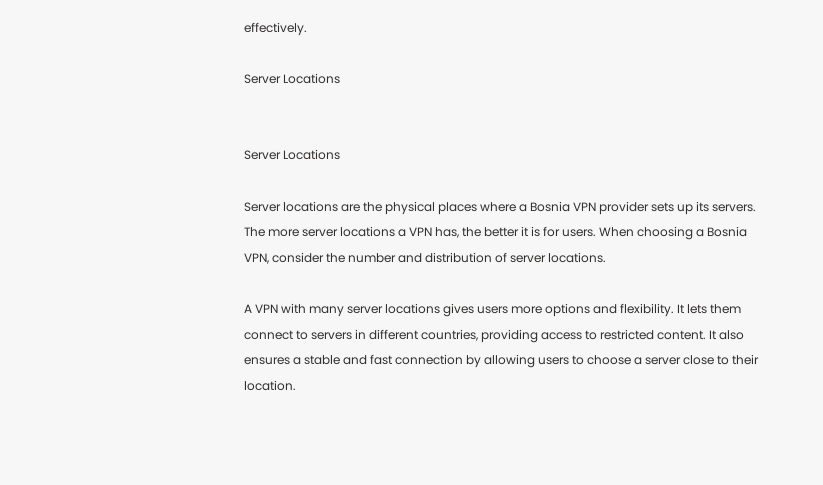effectively.

Server Locations


Server Locations

Server locations are the physical places where a Bosnia VPN provider sets up its servers. The more server locations a VPN has, the better it is for users. When choosing a Bosnia VPN, consider the number and distribution of server locations.

A VPN with many server locations gives users more options and flexibility. It lets them connect to servers in different countries, providing access to restricted content. It also ensures a stable and fast connection by allowing users to choose a server close to their location.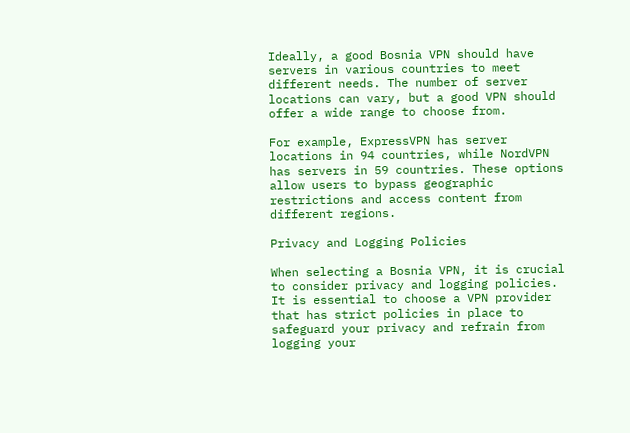Ideally, a good Bosnia VPN should have servers in various countries to meet different needs. The number of server locations can vary, but a good VPN should offer a wide range to choose from.

For example, ExpressVPN has server locations in 94 countries, while NordVPN has servers in 59 countries. These options allow users to bypass geographic restrictions and access content from different regions.

Privacy and Logging Policies

When selecting a Bosnia VPN, it is crucial to consider privacy and logging policies. It is essential to choose a VPN provider that has strict policies in place to safeguard your privacy and refrain from logging your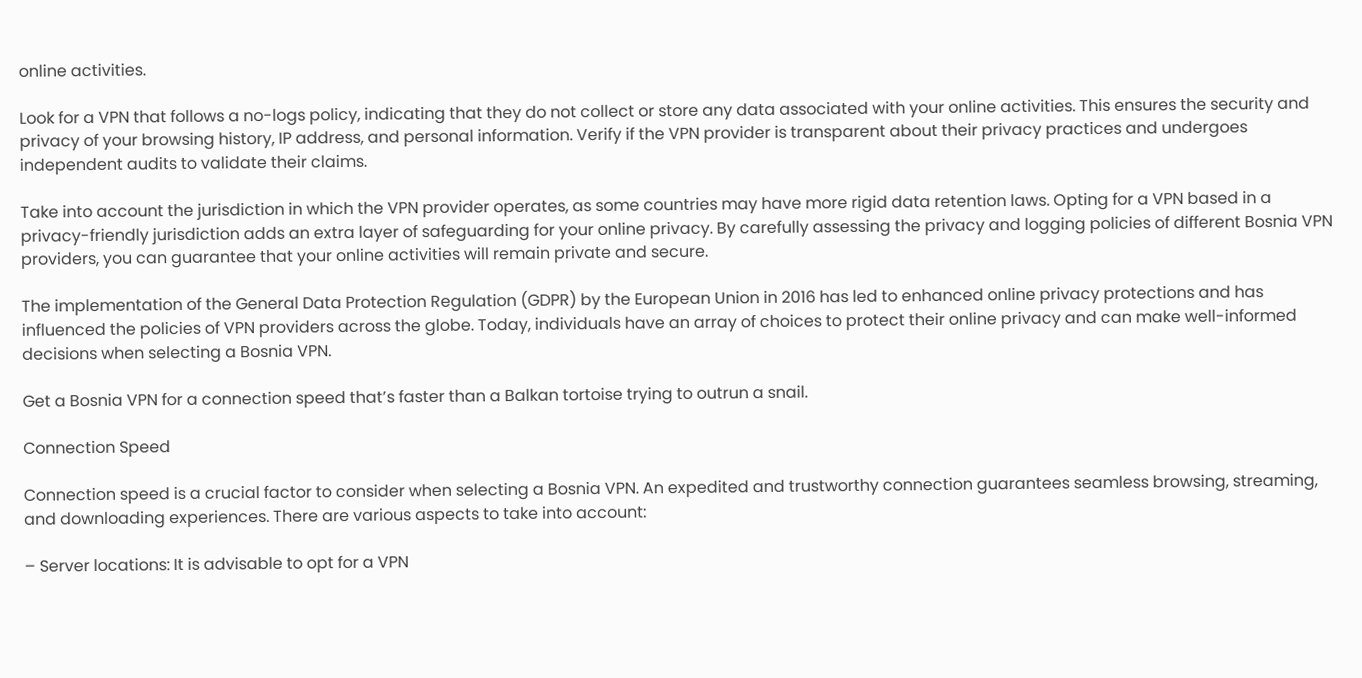online activities.

Look for a VPN that follows a no-logs policy, indicating that they do not collect or store any data associated with your online activities. This ensures the security and privacy of your browsing history, IP address, and personal information. Verify if the VPN provider is transparent about their privacy practices and undergoes independent audits to validate their claims.

Take into account the jurisdiction in which the VPN provider operates, as some countries may have more rigid data retention laws. Opting for a VPN based in a privacy-friendly jurisdiction adds an extra layer of safeguarding for your online privacy. By carefully assessing the privacy and logging policies of different Bosnia VPN providers, you can guarantee that your online activities will remain private and secure.

The implementation of the General Data Protection Regulation (GDPR) by the European Union in 2016 has led to enhanced online privacy protections and has influenced the policies of VPN providers across the globe. Today, individuals have an array of choices to protect their online privacy and can make well-informed decisions when selecting a Bosnia VPN.

Get a Bosnia VPN for a connection speed that’s faster than a Balkan tortoise trying to outrun a snail.

Connection Speed

Connection speed is a crucial factor to consider when selecting a Bosnia VPN. An expedited and trustworthy connection guarantees seamless browsing, streaming, and downloading experiences. There are various aspects to take into account:

– Server locations: It is advisable to opt for a VPN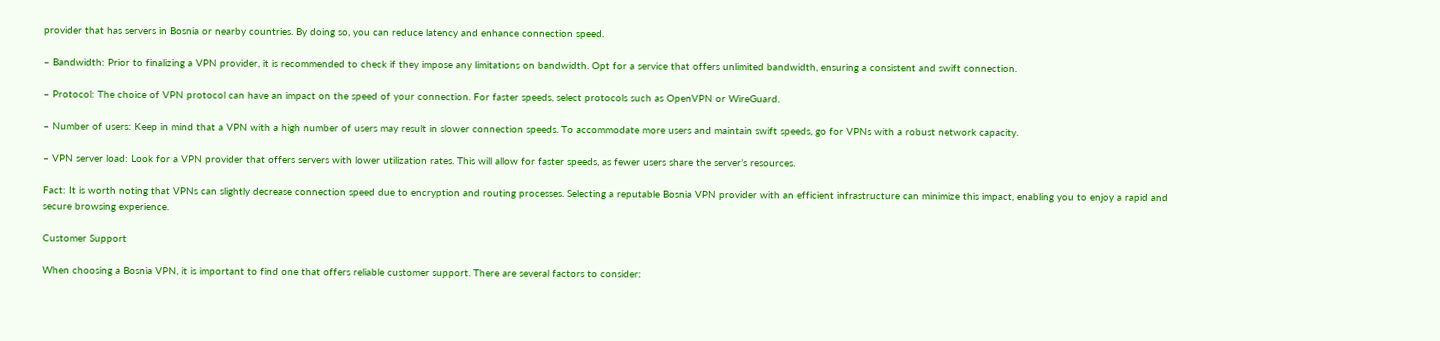provider that has servers in Bosnia or nearby countries. By doing so, you can reduce latency and enhance connection speed.

– Bandwidth: Prior to finalizing a VPN provider, it is recommended to check if they impose any limitations on bandwidth. Opt for a service that offers unlimited bandwidth, ensuring a consistent and swift connection.

– Protocol: The choice of VPN protocol can have an impact on the speed of your connection. For faster speeds, select protocols such as OpenVPN or WireGuard.

– Number of users: Keep in mind that a VPN with a high number of users may result in slower connection speeds. To accommodate more users and maintain swift speeds, go for VPNs with a robust network capacity.

– VPN server load: Look for a VPN provider that offers servers with lower utilization rates. This will allow for faster speeds, as fewer users share the server’s resources.

Fact: It is worth noting that VPNs can slightly decrease connection speed due to encryption and routing processes. Selecting a reputable Bosnia VPN provider with an efficient infrastructure can minimize this impact, enabling you to enjoy a rapid and secure browsing experience.

Customer Support

When choosing a Bosnia VPN, it is important to find one that offers reliable customer support. There are several factors to consider: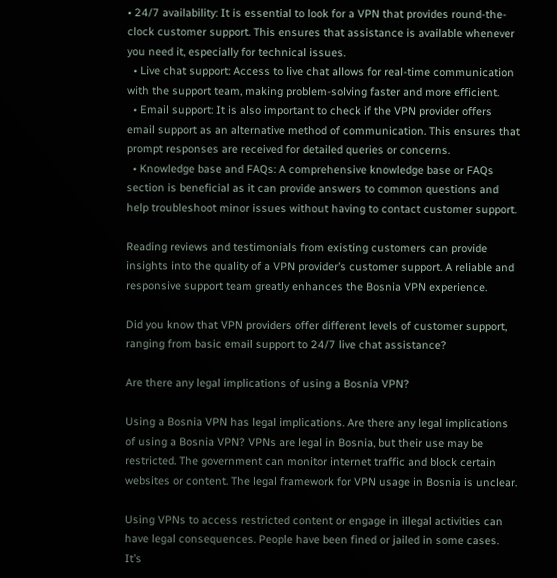• 24/7 availability: It is essential to look for a VPN that provides round-the-clock customer support. This ensures that assistance is available whenever you need it, especially for technical issues.
  • Live chat support: Access to live chat allows for real-time communication with the support team, making problem-solving faster and more efficient.
  • Email support: It is also important to check if the VPN provider offers email support as an alternative method of communication. This ensures that prompt responses are received for detailed queries or concerns.
  • Knowledge base and FAQs: A comprehensive knowledge base or FAQs section is beneficial as it can provide answers to common questions and help troubleshoot minor issues without having to contact customer support.

Reading reviews and testimonials from existing customers can provide insights into the quality of a VPN provider’s customer support. A reliable and responsive support team greatly enhances the Bosnia VPN experience.

Did you know that VPN providers offer different levels of customer support, ranging from basic email support to 24/7 live chat assistance?

Are there any legal implications of using a Bosnia VPN?

Using a Bosnia VPN has legal implications. Are there any legal implications of using a Bosnia VPN? VPNs are legal in Bosnia, but their use may be restricted. The government can monitor internet traffic and block certain websites or content. The legal framework for VPN usage in Bosnia is unclear.

Using VPNs to access restricted content or engage in illegal activities can have legal consequences. People have been fined or jailed in some cases. It’s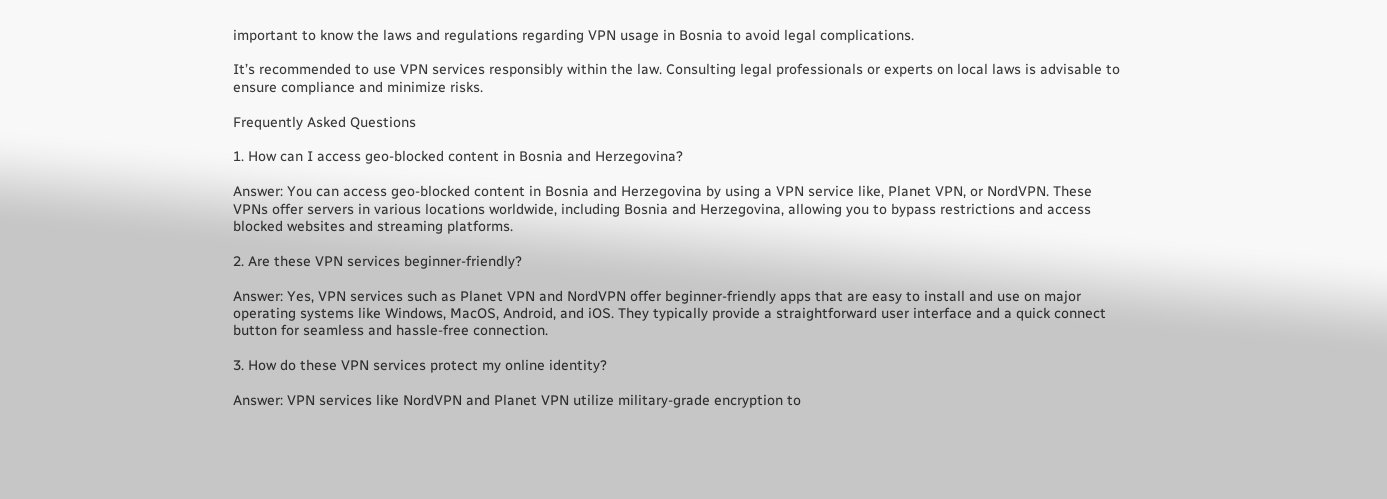important to know the laws and regulations regarding VPN usage in Bosnia to avoid legal complications.

It’s recommended to use VPN services responsibly within the law. Consulting legal professionals or experts on local laws is advisable to ensure compliance and minimize risks.

Frequently Asked Questions

1. How can I access geo-blocked content in Bosnia and Herzegovina?

Answer: You can access geo-blocked content in Bosnia and Herzegovina by using a VPN service like, Planet VPN, or NordVPN. These VPNs offer servers in various locations worldwide, including Bosnia and Herzegovina, allowing you to bypass restrictions and access blocked websites and streaming platforms.

2. Are these VPN services beginner-friendly?

Answer: Yes, VPN services such as Planet VPN and NordVPN offer beginner-friendly apps that are easy to install and use on major operating systems like Windows, MacOS, Android, and iOS. They typically provide a straightforward user interface and a quick connect button for seamless and hassle-free connection.

3. How do these VPN services protect my online identity?

Answer: VPN services like NordVPN and Planet VPN utilize military-grade encryption to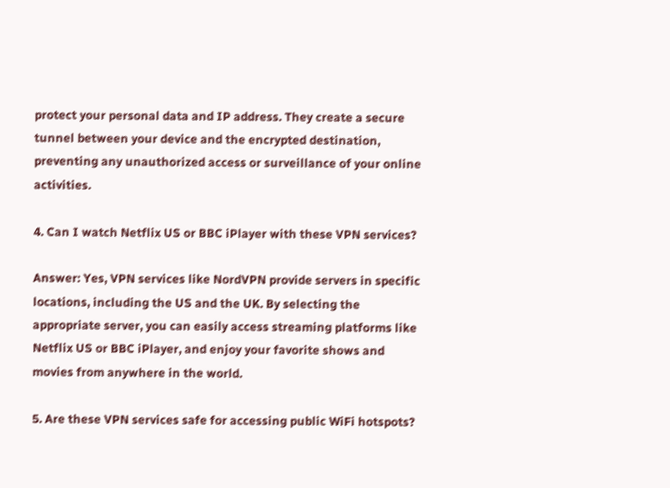protect your personal data and IP address. They create a secure tunnel between your device and the encrypted destination, preventing any unauthorized access or surveillance of your online activities.

4. Can I watch Netflix US or BBC iPlayer with these VPN services?

Answer: Yes, VPN services like NordVPN provide servers in specific locations, including the US and the UK. By selecting the appropriate server, you can easily access streaming platforms like Netflix US or BBC iPlayer, and enjoy your favorite shows and movies from anywhere in the world.

5. Are these VPN services safe for accessing public WiFi hotspots?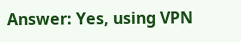Answer: Yes, using VPN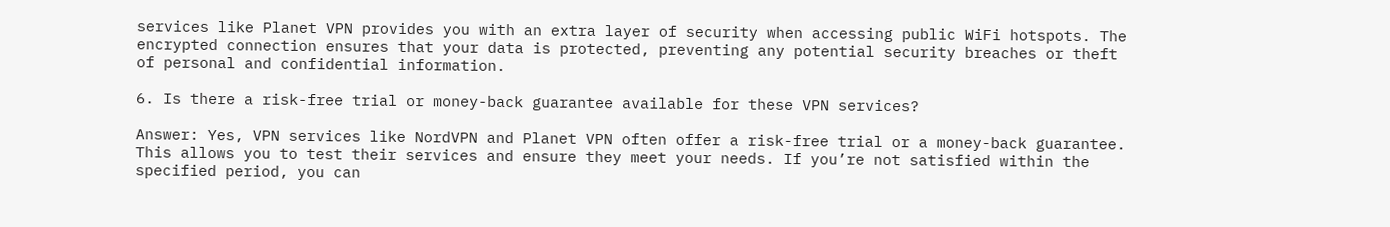services like Planet VPN provides you with an extra layer of security when accessing public WiFi hotspots. The encrypted connection ensures that your data is protected, preventing any potential security breaches or theft of personal and confidential information.

6. Is there a risk-free trial or money-back guarantee available for these VPN services?

Answer: Yes, VPN services like NordVPN and Planet VPN often offer a risk-free trial or a money-back guarantee. This allows you to test their services and ensure they meet your needs. If you’re not satisfied within the specified period, you can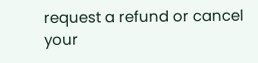request a refund or cancel your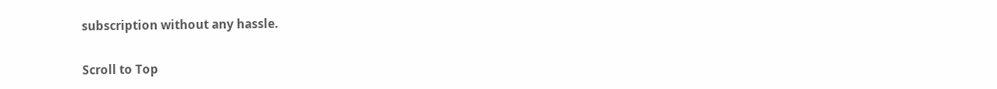subscription without any hassle.

Scroll to Top